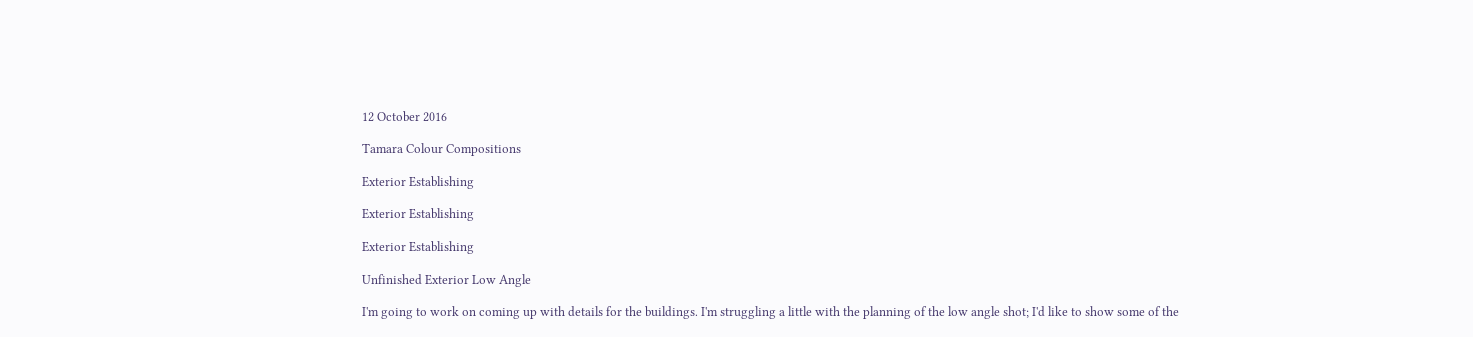12 October 2016

Tamara Colour Compositions

Exterior Establishing

Exterior Establishing

Exterior Establishing

Unfinished Exterior Low Angle

I'm going to work on coming up with details for the buildings. I'm struggling a little with the planning of the low angle shot; I'd like to show some of the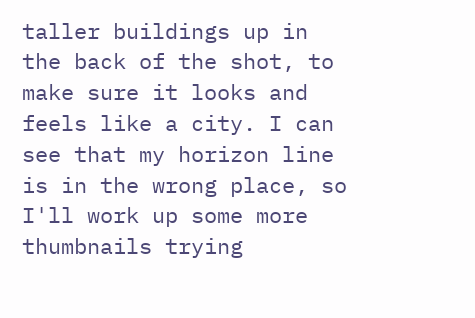taller buildings up in the back of the shot, to make sure it looks and feels like a city. I can see that my horizon line is in the wrong place, so I'll work up some more thumbnails trying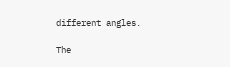different angles.

The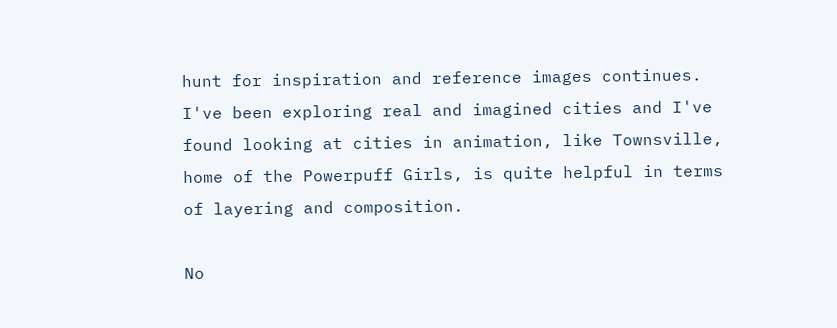hunt for inspiration and reference images continues. I've been exploring real and imagined cities and I've found looking at cities in animation, like Townsville, home of the Powerpuff Girls, is quite helpful in terms of layering and composition.

No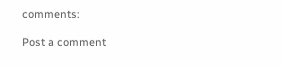comments:

Post a comment